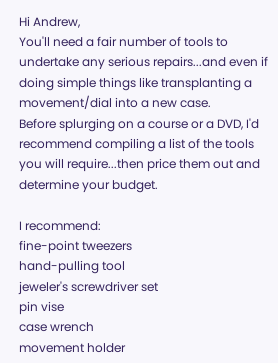Hi Andrew,
You'll need a fair number of tools to undertake any serious repairs...and even if doing simple things like transplanting a movement/dial into a new case.
Before splurging on a course or a DVD, I'd recommend compiling a list of the tools you will require...then price them out and determine your budget.

I recommend:
fine-point tweezers
hand-pulling tool
jeweler's screwdriver set
pin vise
case wrench
movement holder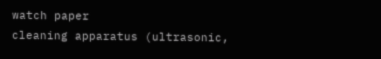watch paper
cleaning apparatus (ultrasonic,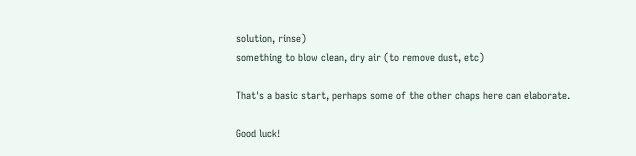solution, rinse)
something to blow clean, dry air (to remove dust, etc)

That's a basic start, perhaps some of the other chaps here can elaborate.

Good luck!